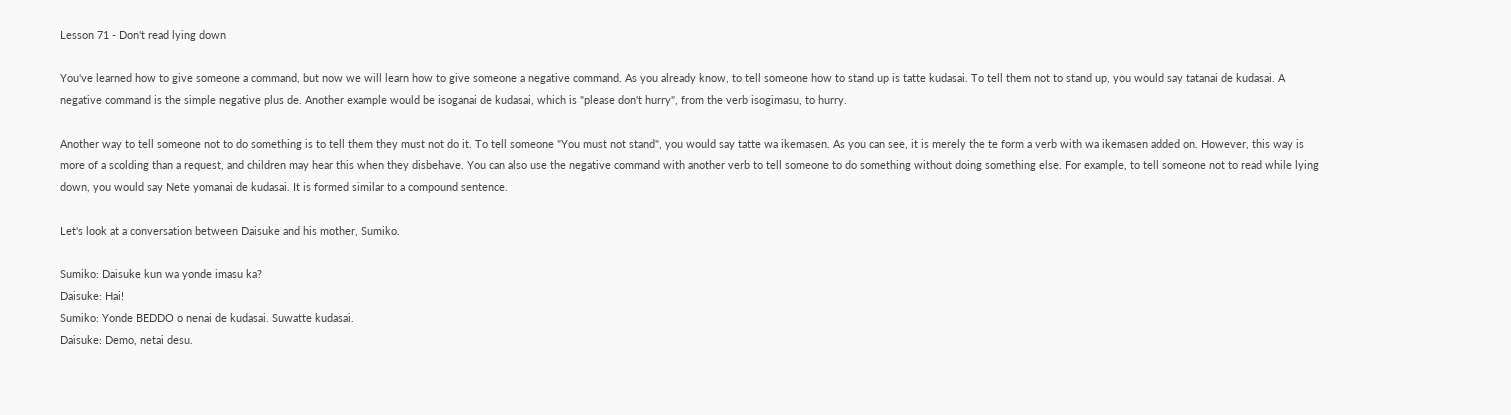Lesson 71 - Don't read lying down

You've learned how to give someone a command, but now we will learn how to give someone a negative command. As you already know, to tell someone how to stand up is tatte kudasai. To tell them not to stand up, you would say tatanai de kudasai. A negative command is the simple negative plus de. Another example would be isoganai de kudasai, which is "please don't hurry", from the verb isogimasu, to hurry.

Another way to tell someone not to do something is to tell them they must not do it. To tell someone "You must not stand", you would say tatte wa ikemasen. As you can see, it is merely the te form a verb with wa ikemasen added on. However, this way is more of a scolding than a request, and children may hear this when they disbehave. You can also use the negative command with another verb to tell someone to do something without doing something else. For example, to tell someone not to read while lying down, you would say Nete yomanai de kudasai. It is formed similar to a compound sentence.

Let's look at a conversation between Daisuke and his mother, Sumiko.

Sumiko: Daisuke kun wa yonde imasu ka?
Daisuke: Hai!
Sumiko: Yonde BEDDO o nenai de kudasai. Suwatte kudasai.
Daisuke: Demo, netai desu.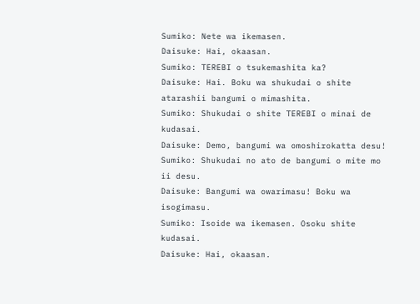Sumiko: Nete wa ikemasen.
Daisuke: Hai, okaasan.
Sumiko: TEREBI o tsukemashita ka?
Daisuke: Hai. Boku wa shukudai o shite atarashii bangumi o mimashita.
Sumiko: Shukudai o shite TEREBI o minai de kudasai.
Daisuke: Demo, bangumi wa omoshirokatta desu!
Sumiko: Shukudai no ato de bangumi o mite mo ii desu.
Daisuke: Bangumi wa owarimasu! Boku wa isogimasu.
Sumiko: Isoide wa ikemasen. Osoku shite kudasai.
Daisuke: Hai, okaasan.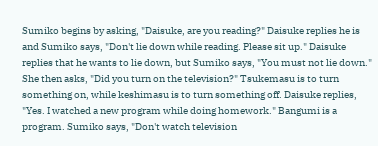Sumiko begins by asking, "Daisuke, are you reading?" Daisuke replies he is and Sumiko says, "Don't lie down while reading. Please sit up." Daisuke replies that he wants to lie down, but Sumiko says, "You must not lie down." She then asks, "Did you turn on the television?" Tsukemasu is to turn something on, while keshimasu is to turn something off. Daisuke replies, "Yes. I watched a new program while doing homework." Bangumi is a program. Sumiko says, "Don't watch television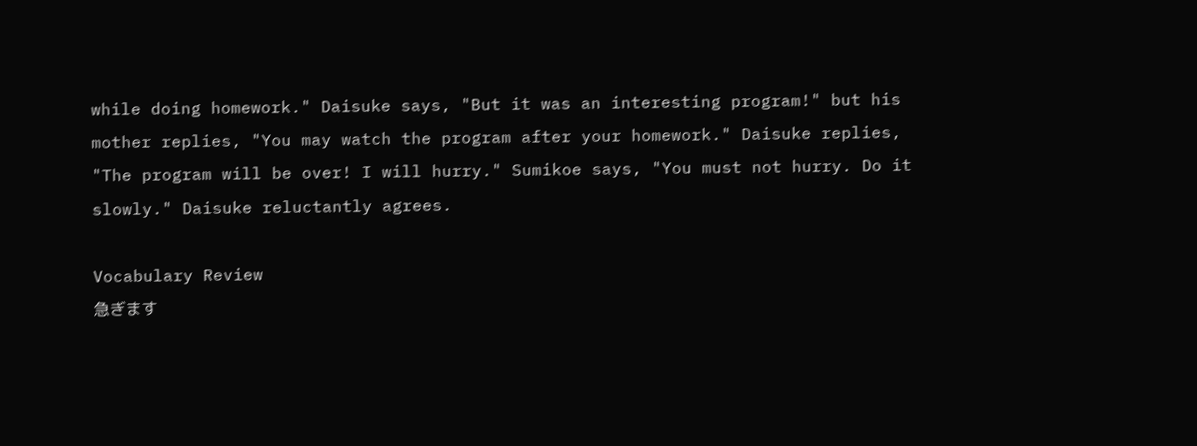while doing homework." Daisuke says, "But it was an interesting program!" but his mother replies, "You may watch the program after your homework." Daisuke replies, "The program will be over! I will hurry." Sumikoe says, "You must not hurry. Do it slowly." Daisuke reluctantly agrees.

Vocabulary Review
急ぎます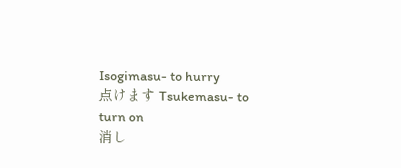Isogimasu- to hurry
点けます Tsukemasu- to turn on
消し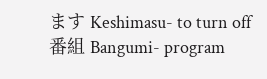ます Keshimasu- to turn off
番組 Bangumi- program